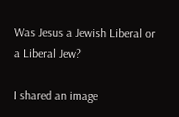Was Jesus a Jewish Liberal or a Liberal Jew?

I shared an image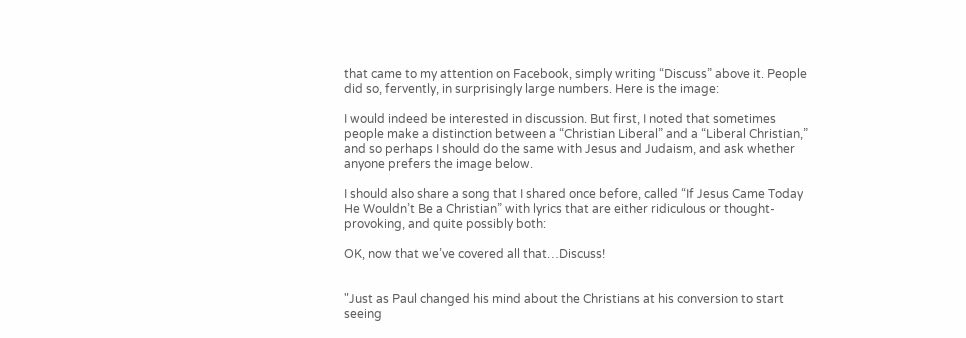that came to my attention on Facebook, simply writing “Discuss” above it. People did so, fervently, in surprisingly large numbers. Here is the image:

I would indeed be interested in discussion. But first, I noted that sometimes people make a distinction between a “Christian Liberal” and a “Liberal Christian,” and so perhaps I should do the same with Jesus and Judaism, and ask whether anyone prefers the image below.

I should also share a song that I shared once before, called “If Jesus Came Today He Wouldn’t Be a Christian” with lyrics that are either ridiculous or thought-provoking, and quite possibly both:

OK, now that we’ve covered all that…Discuss!


"Just as Paul changed his mind about the Christians at his conversion to start seeing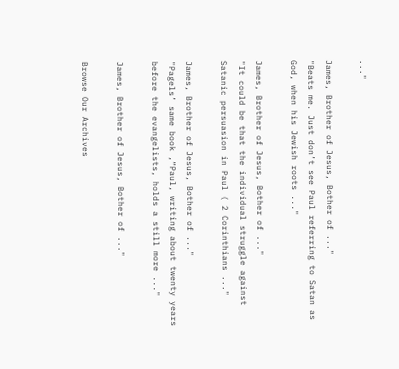..."

James, Brother of Jesus, Bother of ..."
"Beats me. Just don’t see Paul referring to Satan as God, when his Jewish roots ..."

James, Brother of Jesus, Bother of ..."
"It could be that the individual struggle against Satanic persuasion in Paul ( 2 Corinthians ..."

James, Brother of Jesus, Bother of ..."
"Pagels’ same book ,“Paul, writing about twenty years before the evangelists, holds a still more ..."

James, Brother of Jesus, Bother of ..."

Browse Our Archives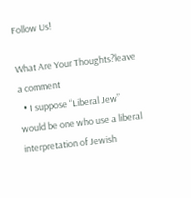Follow Us!

What Are Your Thoughts?leave a comment
  • I suppose “Liberal Jew” would be one who use a liberal interpretation of Jewish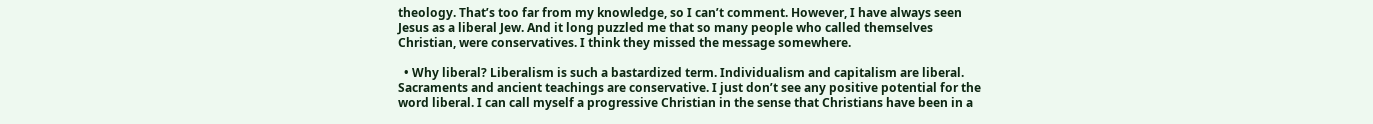theology. That’s too far from my knowledge, so I can’t comment. However, I have always seen Jesus as a liberal Jew. And it long puzzled me that so many people who called themselves Christian, were conservatives. I think they missed the message somewhere.

  • Why liberal? Liberalism is such a bastardized term. Individualism and capitalism are liberal. Sacraments and ancient teachings are conservative. I just don’t see any positive potential for the word liberal. I can call myself a progressive Christian in the sense that Christians have been in a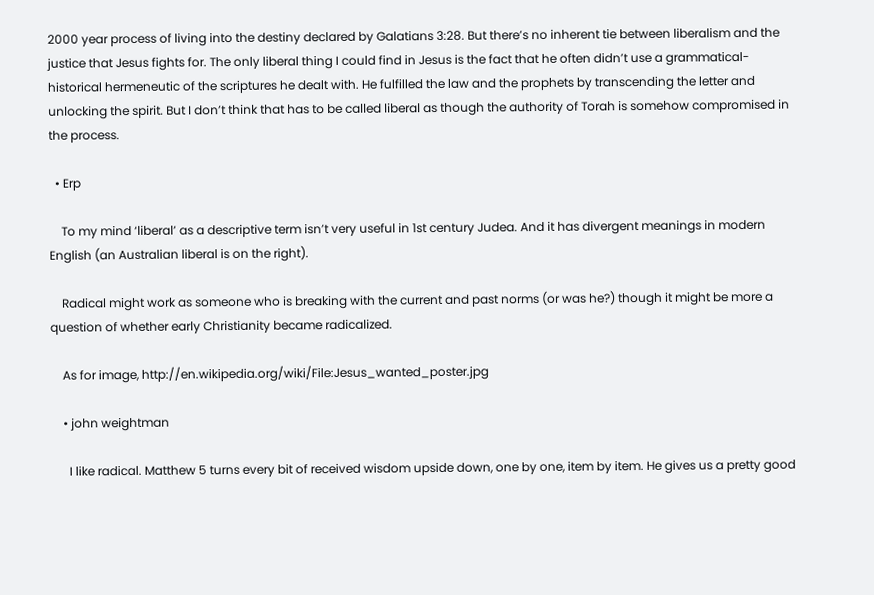2000 year process of living into the destiny declared by Galatians 3:28. But there’s no inherent tie between liberalism and the justice that Jesus fights for. The only liberal thing I could find in Jesus is the fact that he often didn’t use a grammatical-historical hermeneutic of the scriptures he dealt with. He fulfilled the law and the prophets by transcending the letter and unlocking the spirit. But I don’t think that has to be called liberal as though the authority of Torah is somehow compromised in the process.

  • Erp

    To my mind ‘liberal’ as a descriptive term isn’t very useful in 1st century Judea. And it has divergent meanings in modern English (an Australian liberal is on the right).

    Radical might work as someone who is breaking with the current and past norms (or was he?) though it might be more a question of whether early Christianity became radicalized.

    As for image, http://en.wikipedia.org/wiki/File:Jesus_wanted_poster.jpg

    • john weightman

      I like radical. Matthew 5 turns every bit of received wisdom upside down, one by one, item by item. He gives us a pretty good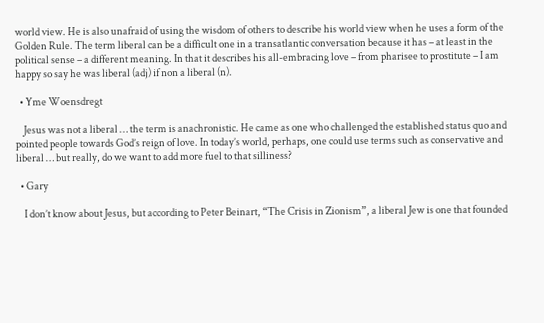world view. He is also unafraid of using the wisdom of others to describe his world view when he uses a form of the Golden Rule. The term liberal can be a difficult one in a transatlantic conversation because it has – at least in the political sense – a different meaning. In that it describes his all-embracing love – from pharisee to prostitute – I am happy so say he was liberal (adj) if non a liberal (n).

  • Yme Woensdregt

    Jesus was not a liberal … the term is anachronistic. He came as one who challenged the established status quo and pointed people towards God’s reign of love. In today’s world, perhaps, one could use terms such as conservative and liberal … but really, do we want to add more fuel to that silliness?

  • Gary

    I don’t know about Jesus, but according to Peter Beinart, “The Crisis in Zionism”, a liberal Jew is one that founded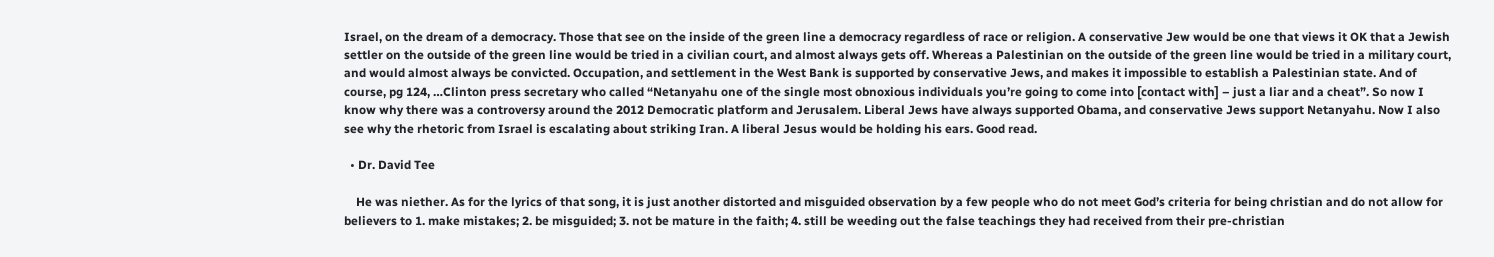Israel, on the dream of a democracy. Those that see on the inside of the green line a democracy regardless of race or religion. A conservative Jew would be one that views it OK that a Jewish settler on the outside of the green line would be tried in a civilian court, and almost always gets off. Whereas a Palestinian on the outside of the green line would be tried in a military court, and would almost always be convicted. Occupation, and settlement in the West Bank is supported by conservative Jews, and makes it impossible to establish a Palestinian state. And of course, pg 124, …Clinton press secretary who called “Netanyahu one of the single most obnoxious individuals you’re going to come into [contact with] – just a liar and a cheat”. So now I know why there was a controversy around the 2012 Democratic platform and Jerusalem. Liberal Jews have always supported Obama, and conservative Jews support Netanyahu. Now I also see why the rhetoric from Israel is escalating about striking Iran. A liberal Jesus would be holding his ears. Good read.

  • Dr. David Tee

    He was niether. As for the lyrics of that song, it is just another distorted and misguided observation by a few people who do not meet God’s criteria for being christian and do not allow for believers to 1. make mistakes; 2. be misguided; 3. not be mature in the faith; 4. still be weeding out the false teachings they had received from their pre-christian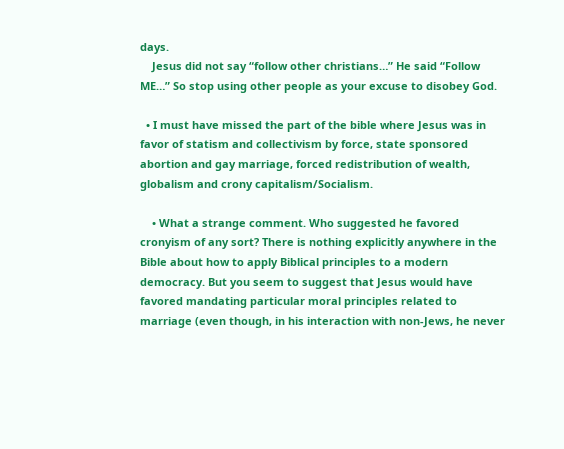days.
    Jesus did not say “follow other christians…” He said “Follow ME…” So stop using other people as your excuse to disobey God.

  • I must have missed the part of the bible where Jesus was in favor of statism and collectivism by force, state sponsored abortion and gay marriage, forced redistribution of wealth, globalism and crony capitalism/Socialism.

    • What a strange comment. Who suggested he favored cronyism of any sort? There is nothing explicitly anywhere in the Bible about how to apply Biblical principles to a modern democracy. But you seem to suggest that Jesus would have favored mandating particular moral principles related to marriage (even though, in his interaction with non-Jews, he never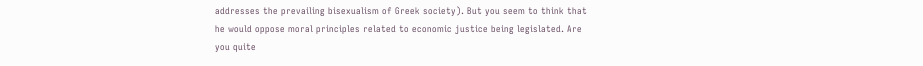addresses the prevailing bisexualism of Greek society). But you seem to think that he would oppose moral principles related to economic justice being legislated. Are you quite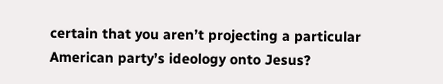certain that you aren’t projecting a particular American party’s ideology onto Jesus?